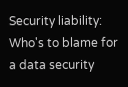Security liability: Who's to blame for a data security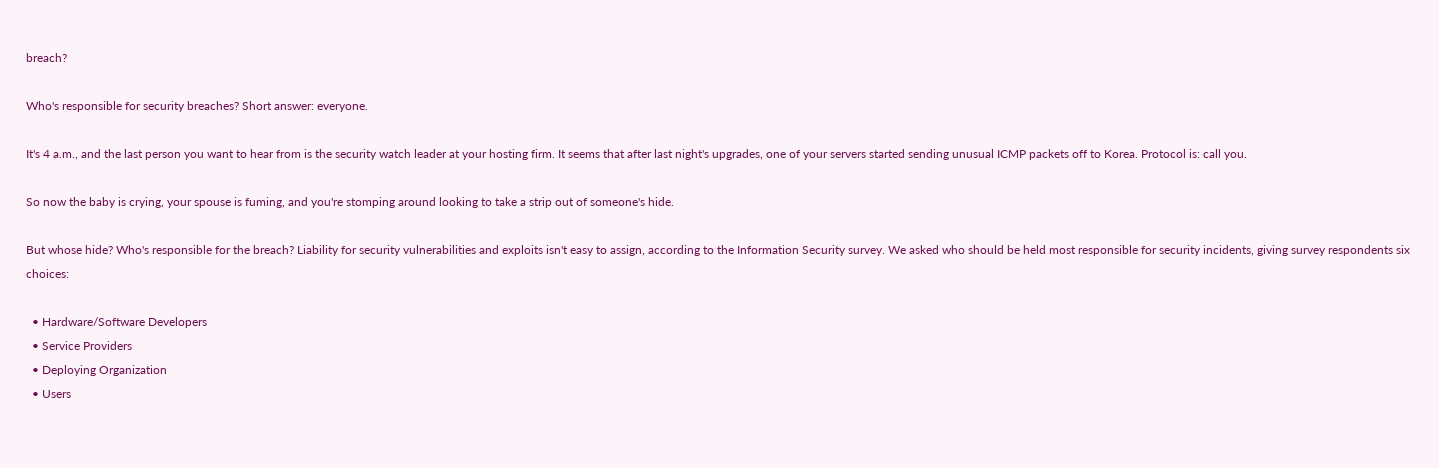breach?

Who's responsible for security breaches? Short answer: everyone.

It's 4 a.m., and the last person you want to hear from is the security watch leader at your hosting firm. It seems that after last night's upgrades, one of your servers started sending unusual ICMP packets off to Korea. Protocol is: call you.

So now the baby is crying, your spouse is fuming, and you're stomping around looking to take a strip out of someone's hide.

But whose hide? Who's responsible for the breach? Liability for security vulnerabilities and exploits isn't easy to assign, according to the Information Security survey. We asked who should be held most responsible for security incidents, giving survey respondents six choices:

  • Hardware/Software Developers
  • Service Providers
  • Deploying Organization
  • Users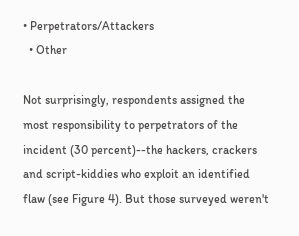• Perpetrators/Attackers
  • Other

Not surprisingly, respondents assigned the most responsibility to perpetrators of the incident (30 percent)--the hackers, crackers and script-kiddies who exploit an identified flaw (see Figure 4). But those surveyed weren't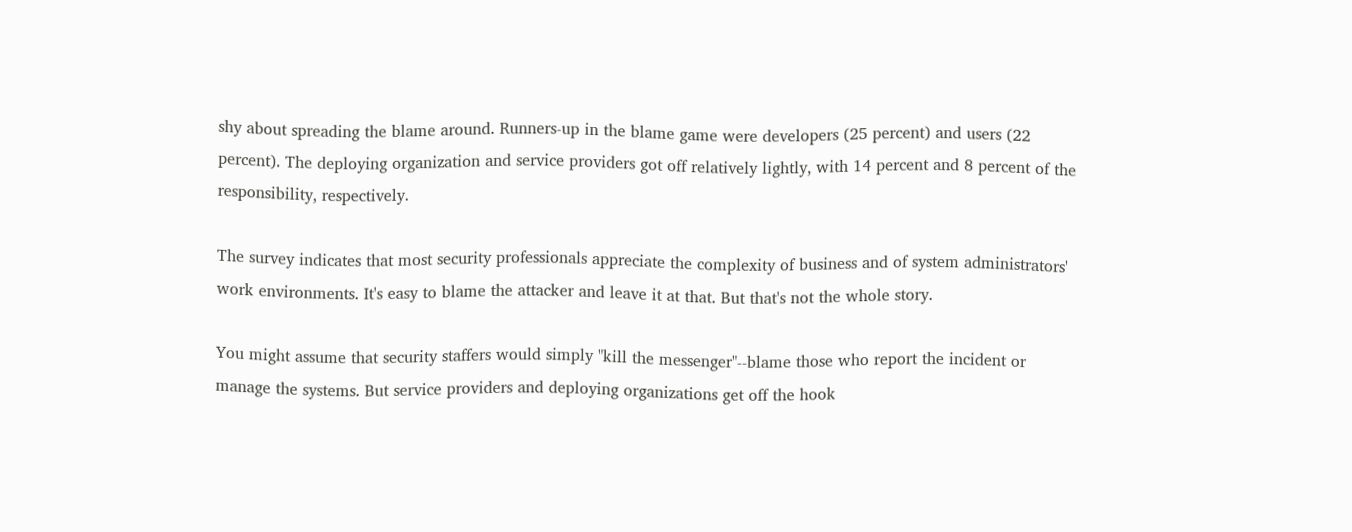shy about spreading the blame around. Runners-up in the blame game were developers (25 percent) and users (22 percent). The deploying organization and service providers got off relatively lightly, with 14 percent and 8 percent of the responsibility, respectively.

The survey indicates that most security professionals appreciate the complexity of business and of system administrators' work environments. It's easy to blame the attacker and leave it at that. But that's not the whole story.

You might assume that security staffers would simply "kill the messenger"--blame those who report the incident or manage the systems. But service providers and deploying organizations get off the hook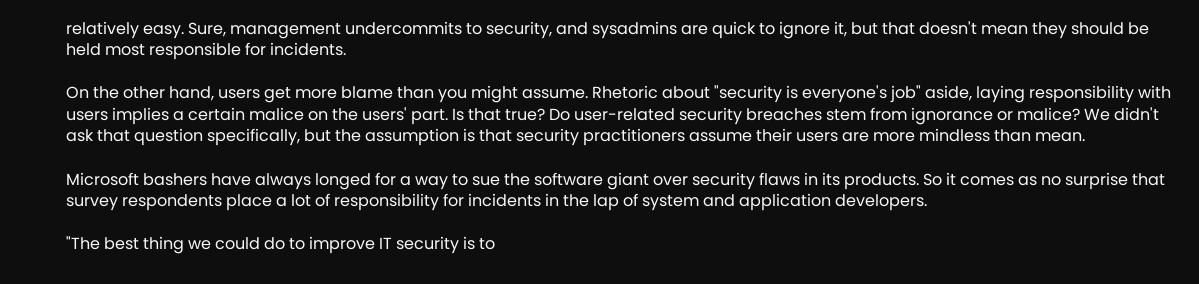relatively easy. Sure, management undercommits to security, and sysadmins are quick to ignore it, but that doesn't mean they should be held most responsible for incidents.

On the other hand, users get more blame than you might assume. Rhetoric about "security is everyone's job" aside, laying responsibility with users implies a certain malice on the users' part. Is that true? Do user-related security breaches stem from ignorance or malice? We didn't ask that question specifically, but the assumption is that security practitioners assume their users are more mindless than mean.

Microsoft bashers have always longed for a way to sue the software giant over security flaws in its products. So it comes as no surprise that survey respondents place a lot of responsibility for incidents in the lap of system and application developers.

"The best thing we could do to improve IT security is to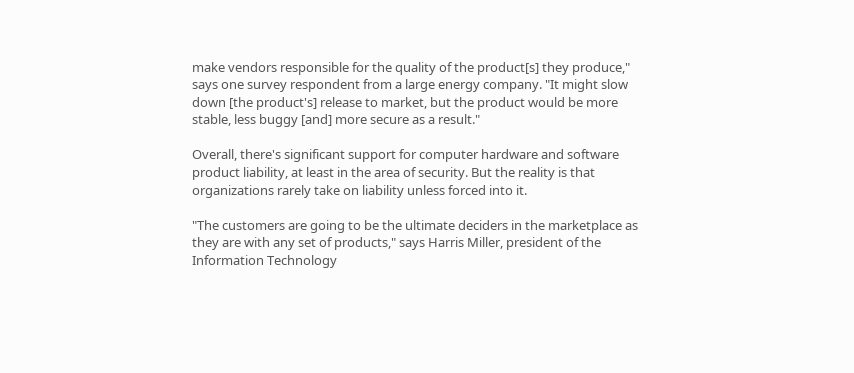make vendors responsible for the quality of the product[s] they produce," says one survey respondent from a large energy company. "It might slow down [the product's] release to market, but the product would be more stable, less buggy [and] more secure as a result."

Overall, there's significant support for computer hardware and software product liability, at least in the area of security. But the reality is that organizations rarely take on liability unless forced into it.

"The customers are going to be the ultimate deciders in the marketplace as they are with any set of products," says Harris Miller, president of the Information Technology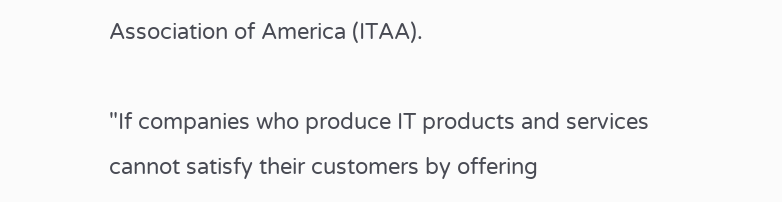Association of America (ITAA).

"If companies who produce IT products and services cannot satisfy their customers by offering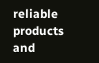reliable products and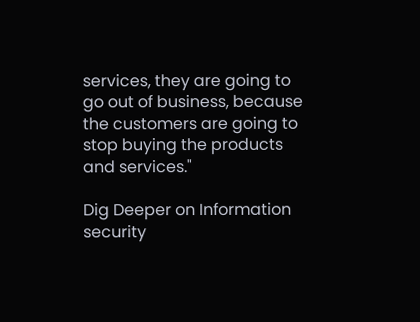services, they are going to go out of business, because the customers are going to stop buying the products and services."

Dig Deeper on Information security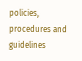policies, procedures and guidelines